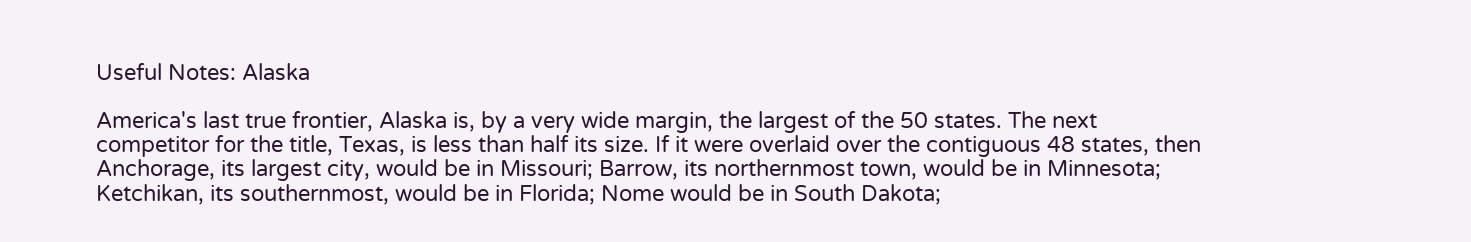Useful Notes: Alaska

America's last true frontier, Alaska is, by a very wide margin, the largest of the 50 states. The next competitor for the title, Texas, is less than half its size. If it were overlaid over the contiguous 48 states, then Anchorage, its largest city, would be in Missouri; Barrow, its northernmost town, would be in Minnesota; Ketchikan, its southernmost, would be in Florida; Nome would be in South Dakota;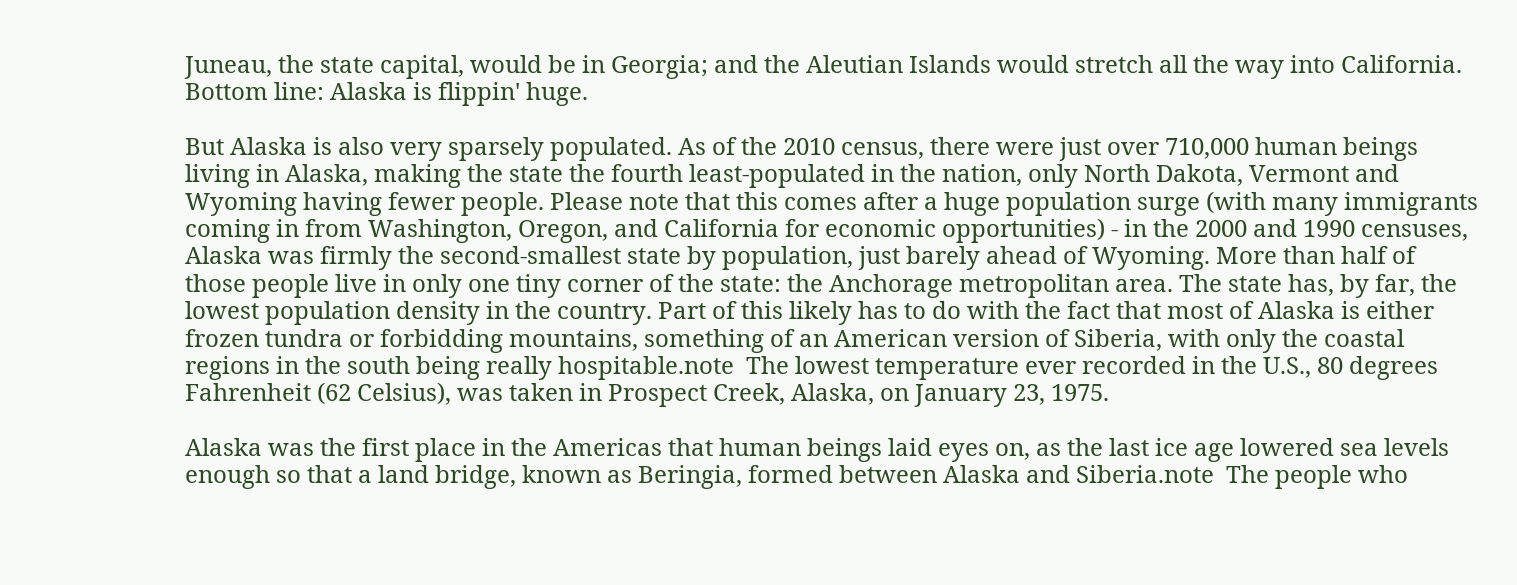Juneau, the state capital, would be in Georgia; and the Aleutian Islands would stretch all the way into California. Bottom line: Alaska is flippin' huge.

But Alaska is also very sparsely populated. As of the 2010 census, there were just over 710,000 human beings living in Alaska, making the state the fourth least-populated in the nation, only North Dakota, Vermont and Wyoming having fewer people. Please note that this comes after a huge population surge (with many immigrants coming in from Washington, Oregon, and California for economic opportunities) - in the 2000 and 1990 censuses, Alaska was firmly the second-smallest state by population, just barely ahead of Wyoming. More than half of those people live in only one tiny corner of the state: the Anchorage metropolitan area. The state has, by far, the lowest population density in the country. Part of this likely has to do with the fact that most of Alaska is either frozen tundra or forbidding mountains, something of an American version of Siberia, with only the coastal regions in the south being really hospitable.note  The lowest temperature ever recorded in the U.S., 80 degrees Fahrenheit (62 Celsius), was taken in Prospect Creek, Alaska, on January 23, 1975.

Alaska was the first place in the Americas that human beings laid eyes on, as the last ice age lowered sea levels enough so that a land bridge, known as Beringia, formed between Alaska and Siberia.note  The people who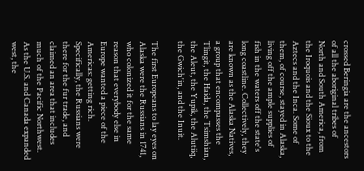crossed Beringia are the ancestors of all the aboriginal tribes of North and South America, from the Iroquois and the Sioux to the Aztecs and the Inca. Some of them, of course, stayed in Alaska, living off the ample supplies of fish in the waters off the state's long coastline. Collectively, they are known as the Alaska Natives, a group that encompasses the Tlingit, the Haida, the Tsimshian, the Aleut, the Yupik, the Alutiiq, the Gwich'in, and the Inuit.

The first Europeans to lay eyes on Alaska were the Russians in 1741, who colonized it for the same reason that everybody else in Europe wanted a piece of the Americas: getting rich. Specifically, the Russians were there for the fur trade, and claimed an area that includes much of the Pacific Northwest. As the U.S. and Canada expanded west, the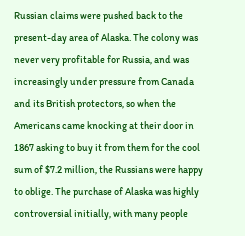Russian claims were pushed back to the present-day area of Alaska. The colony was never very profitable for Russia, and was increasingly under pressure from Canada and its British protectors, so when the Americans came knocking at their door in 1867 asking to buy it from them for the cool sum of $7.2 million, the Russians were happy to oblige. The purchase of Alaska was highly controversial initially, with many people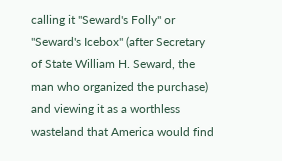calling it "Seward's Folly" or "Seward's Icebox" (after Secretary of State William H. Seward, the man who organized the purchase) and viewing it as a worthless wasteland that America would find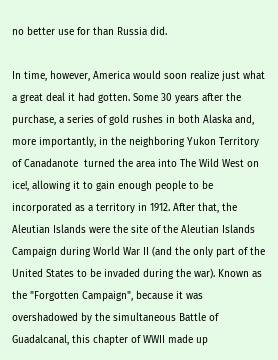no better use for than Russia did.

In time, however, America would soon realize just what a great deal it had gotten. Some 30 years after the purchase, a series of gold rushes in both Alaska and, more importantly, in the neighboring Yukon Territory of Canadanote  turned the area into The Wild West on ice!, allowing it to gain enough people to be incorporated as a territory in 1912. After that, the Aleutian Islands were the site of the Aleutian Islands Campaign during World War II (and the only part of the United States to be invaded during the war). Known as the "Forgotten Campaign", because it was overshadowed by the simultaneous Battle of Guadalcanal, this chapter of WWII made up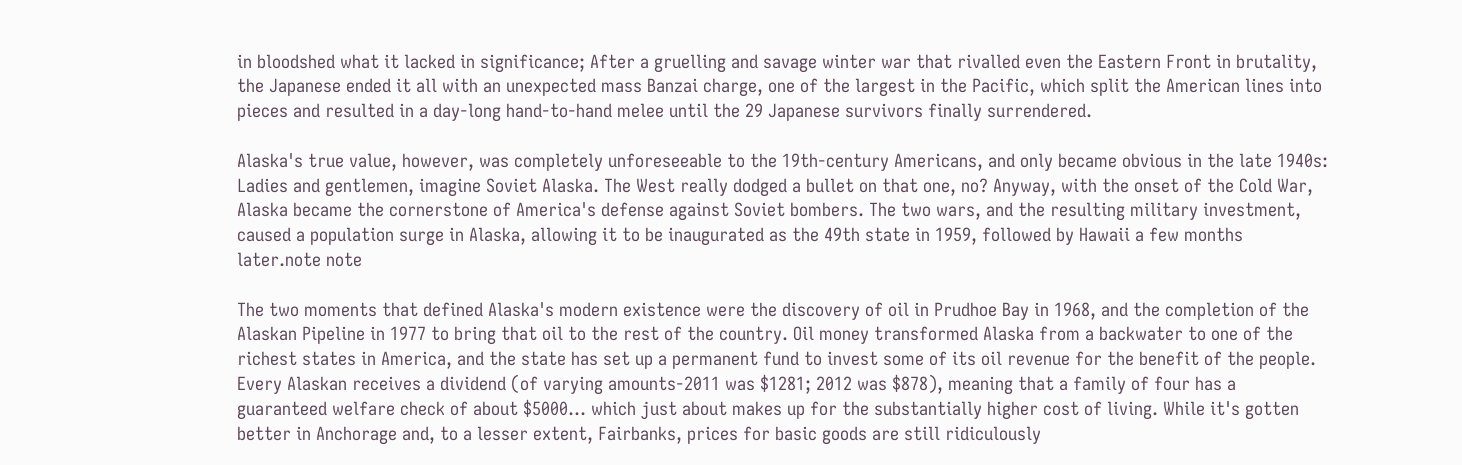in bloodshed what it lacked in significance; After a gruelling and savage winter war that rivalled even the Eastern Front in brutality, the Japanese ended it all with an unexpected mass Banzai charge, one of the largest in the Pacific, which split the American lines into pieces and resulted in a day-long hand-to-hand melee until the 29 Japanese survivors finally surrendered.

Alaska's true value, however, was completely unforeseeable to the 19th-century Americans, and only became obvious in the late 1940s: Ladies and gentlemen, imagine Soviet Alaska. The West really dodged a bullet on that one, no? Anyway, with the onset of the Cold War, Alaska became the cornerstone of America's defense against Soviet bombers. The two wars, and the resulting military investment, caused a population surge in Alaska, allowing it to be inaugurated as the 49th state in 1959, followed by Hawaii a few months later.note note

The two moments that defined Alaska's modern existence were the discovery of oil in Prudhoe Bay in 1968, and the completion of the Alaskan Pipeline in 1977 to bring that oil to the rest of the country. Oil money transformed Alaska from a backwater to one of the richest states in America, and the state has set up a permanent fund to invest some of its oil revenue for the benefit of the people. Every Alaskan receives a dividend (of varying amounts-2011 was $1281; 2012 was $878), meaning that a family of four has a guaranteed welfare check of about $5000... which just about makes up for the substantially higher cost of living. While it's gotten better in Anchorage and, to a lesser extent, Fairbanks, prices for basic goods are still ridiculously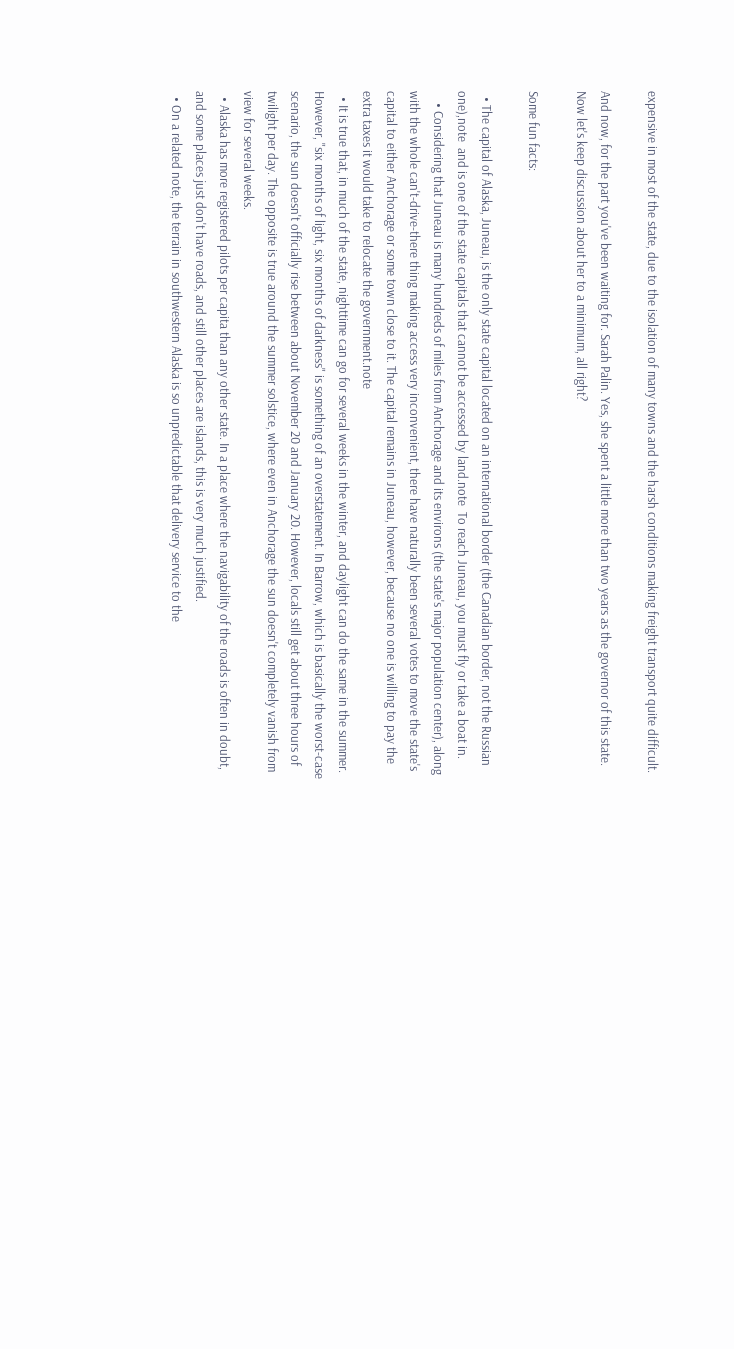expensive in most of the state, due to the isolation of many towns and the harsh conditions making freight transport quite difficult.

And now, for the part you've been waiting for. Sarah Palin. Yes, she spent a little more than two years as the governor of this state. Now let's keep discussion about her to a minimum, all right?

Some fun facts:

  • The capital of Alaska, Juneau, is the only state capital located on an international border (the Canadian border, not the Russian one),note  and is one of the state capitals that cannot be accessed by land.note  To reach Juneau, you must fly or take a boat in.
    • Considering that Juneau is many hundreds of miles from Anchorage and its environs (the state's major population center), along with the whole can't-drive-there thing making access very inconvenient, there have naturally been several votes to move the state's capital to either Anchorage or some town close to it. The capital remains in Juneau, however, because no one is willing to pay the extra taxes it would take to relocate the government.note
  • It is true that, in much of the state, nighttime can go for several weeks in the winter, and daylight can do the same in the summer. However, "six months of light, six months of darkness" is something of an overstatement. In Barrow, which is basically the worst-case scenario, the sun doesn't officially rise between about November 20 and January 20. However, locals still get about three hours of twilight per day. The opposite is true around the summer solstice, where even in Anchorage the sun doesn't completely vanish from view for several weeks.
  • Alaska has more registered pilots per capita than any other state. In a place where the navigability of the roads is often in doubt, and some places just don't have roads, and still other places are islands, this is very much justified.
  • On a related note, the terrain in southwestern Alaska is so unpredictable that delivery service to the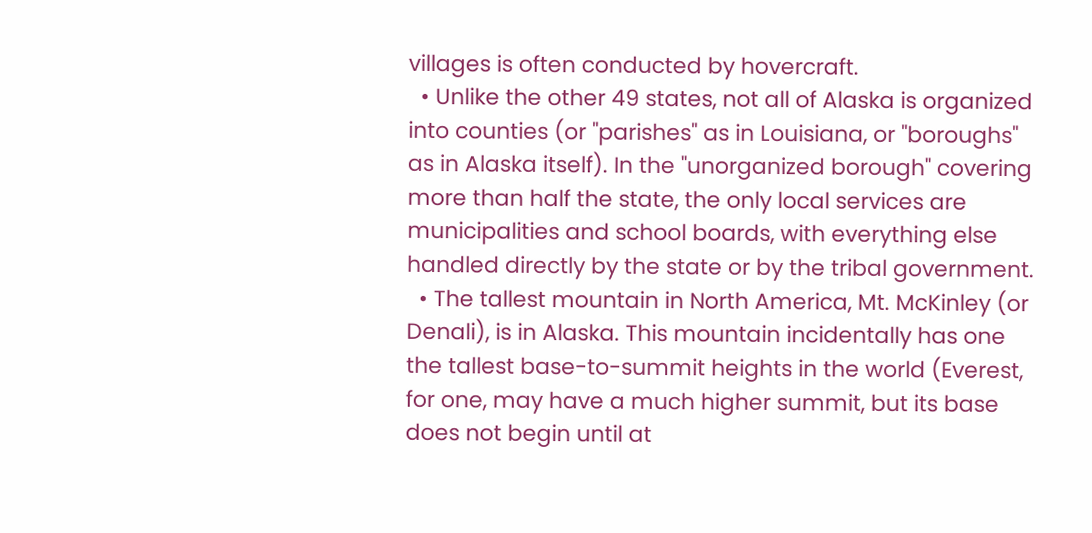villages is often conducted by hovercraft.
  • Unlike the other 49 states, not all of Alaska is organized into counties (or "parishes" as in Louisiana, or "boroughs" as in Alaska itself). In the "unorganized borough" covering more than half the state, the only local services are municipalities and school boards, with everything else handled directly by the state or by the tribal government.
  • The tallest mountain in North America, Mt. McKinley (or Denali), is in Alaska. This mountain incidentally has one the tallest base-to-summit heights in the world (Everest, for one, may have a much higher summit, but its base does not begin until at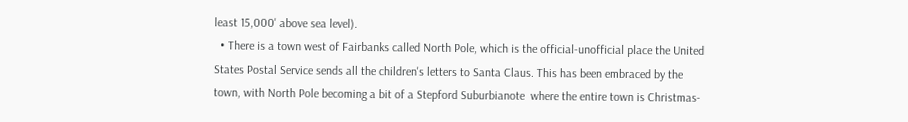least 15,000' above sea level).
  • There is a town west of Fairbanks called North Pole, which is the official-unofficial place the United States Postal Service sends all the children's letters to Santa Claus. This has been embraced by the town, with North Pole becoming a bit of a Stepford Suburbianote  where the entire town is Christmas-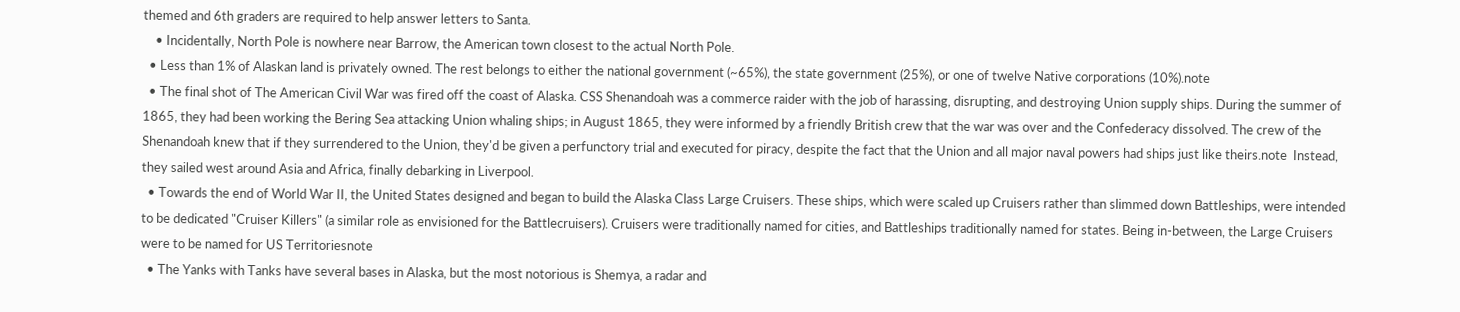themed and 6th graders are required to help answer letters to Santa.
    • Incidentally, North Pole is nowhere near Barrow, the American town closest to the actual North Pole.
  • Less than 1% of Alaskan land is privately owned. The rest belongs to either the national government (~65%), the state government (25%), or one of twelve Native corporations (10%).note
  • The final shot of The American Civil War was fired off the coast of Alaska. CSS Shenandoah was a commerce raider with the job of harassing, disrupting, and destroying Union supply ships. During the summer of 1865, they had been working the Bering Sea attacking Union whaling ships; in August 1865, they were informed by a friendly British crew that the war was over and the Confederacy dissolved. The crew of the Shenandoah knew that if they surrendered to the Union, they'd be given a perfunctory trial and executed for piracy, despite the fact that the Union and all major naval powers had ships just like theirs.note  Instead, they sailed west around Asia and Africa, finally debarking in Liverpool.
  • Towards the end of World War II, the United States designed and began to build the Alaska Class Large Cruisers. These ships, which were scaled up Cruisers rather than slimmed down Battleships, were intended to be dedicated "Cruiser Killers" (a similar role as envisioned for the Battlecruisers). Cruisers were traditionally named for cities, and Battleships traditionally named for states. Being in-between, the Large Cruisers were to be named for US Territoriesnote
  • The Yanks with Tanks have several bases in Alaska, but the most notorious is Shemya, a radar and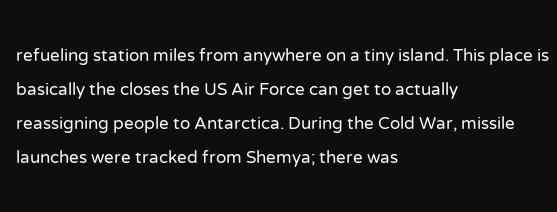refueling station miles from anywhere on a tiny island. This place is basically the closes the US Air Force can get to actually reassigning people to Antarctica. During the Cold War, missile launches were tracked from Shemya; there was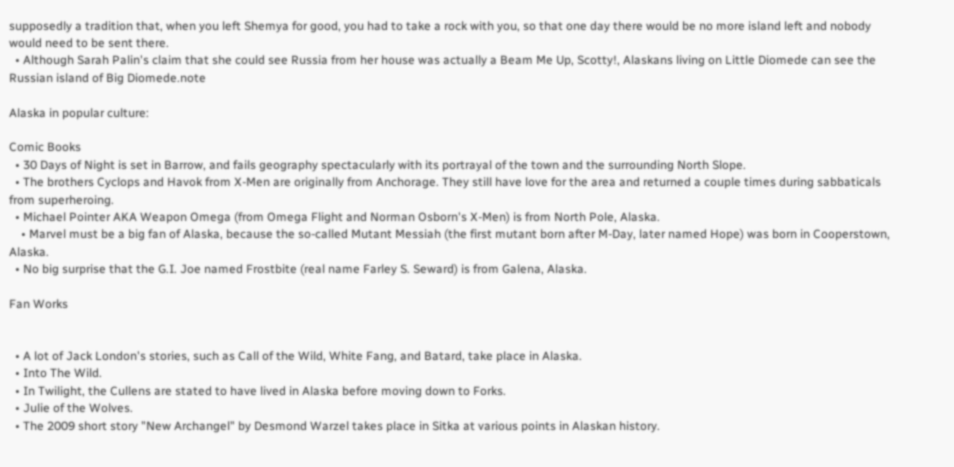supposedly a tradition that, when you left Shemya for good, you had to take a rock with you, so that one day there would be no more island left and nobody would need to be sent there.
  • Although Sarah Palin's claim that she could see Russia from her house was actually a Beam Me Up, Scotty!, Alaskans living on Little Diomede can see the Russian island of Big Diomede.note

Alaska in popular culture:

Comic Books
  • 30 Days of Night is set in Barrow, and fails geography spectacularly with its portrayal of the town and the surrounding North Slope.
  • The brothers Cyclops and Havok from X-Men are originally from Anchorage. They still have love for the area and returned a couple times during sabbaticals from superheroing.
  • Michael Pointer AKA Weapon Omega (from Omega Flight and Norman Osborn's X-Men) is from North Pole, Alaska.
    • Marvel must be a big fan of Alaska, because the so-called Mutant Messiah (the first mutant born after M-Day, later named Hope) was born in Cooperstown, Alaska.
  • No big surprise that the G.I. Joe named Frostbite (real name Farley S. Seward) is from Galena, Alaska.

Fan Works


  • A lot of Jack London's stories, such as Call of the Wild, White Fang, and Batard, take place in Alaska.
  • Into The Wild.
  • In Twilight, the Cullens are stated to have lived in Alaska before moving down to Forks.
  • Julie of the Wolves.
  • The 2009 short story "New Archangel" by Desmond Warzel takes place in Sitka at various points in Alaskan history.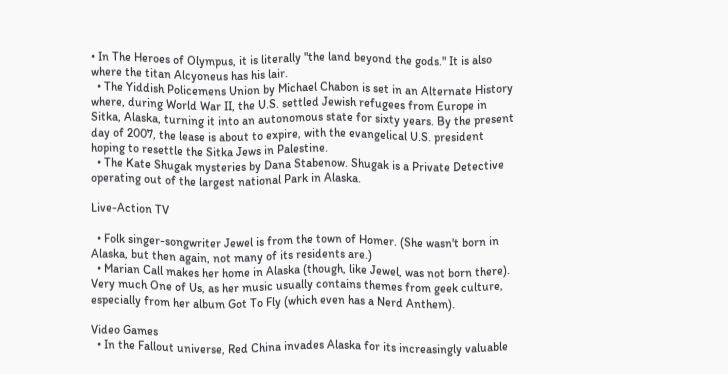• In The Heroes of Olympus, it is literally "the land beyond the gods." It is also where the titan Alcyoneus has his lair.
  • The Yiddish Policemens Union by Michael Chabon is set in an Alternate History where, during World War II, the U.S. settled Jewish refugees from Europe in Sitka, Alaska, turning it into an autonomous state for sixty years. By the present day of 2007, the lease is about to expire, with the evangelical U.S. president hoping to resettle the Sitka Jews in Palestine.
  • The Kate Shugak mysteries by Dana Stabenow. Shugak is a Private Detective operating out of the largest national Park in Alaska.

Live-Action TV

  • Folk singer-songwriter Jewel is from the town of Homer. (She wasn't born in Alaska, but then again, not many of its residents are.)
  • Marian Call makes her home in Alaska (though, like Jewel, was not born there). Very much One of Us, as her music usually contains themes from geek culture, especially from her album Got To Fly (which even has a Nerd Anthem).

Video Games
  • In the Fallout universe, Red China invades Alaska for its increasingly valuable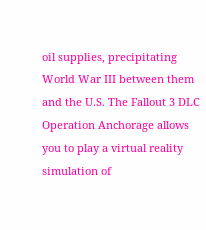oil supplies, precipitating World War III between them and the U.S. The Fallout 3 DLC Operation Anchorage allows you to play a virtual reality simulation of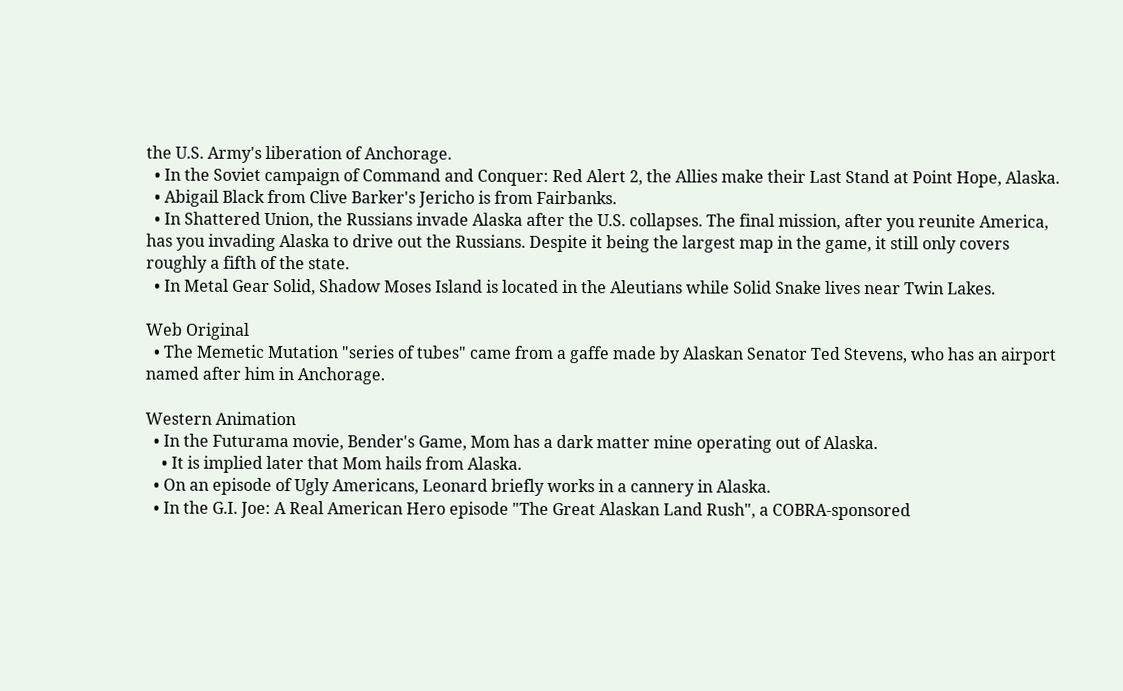the U.S. Army's liberation of Anchorage.
  • In the Soviet campaign of Command and Conquer: Red Alert 2, the Allies make their Last Stand at Point Hope, Alaska.
  • Abigail Black from Clive Barker's Jericho is from Fairbanks.
  • In Shattered Union, the Russians invade Alaska after the U.S. collapses. The final mission, after you reunite America, has you invading Alaska to drive out the Russians. Despite it being the largest map in the game, it still only covers roughly a fifth of the state.
  • In Metal Gear Solid, Shadow Moses Island is located in the Aleutians while Solid Snake lives near Twin Lakes.

Web Original
  • The Memetic Mutation "series of tubes" came from a gaffe made by Alaskan Senator Ted Stevens, who has an airport named after him in Anchorage.

Western Animation
  • In the Futurama movie, Bender's Game, Mom has a dark matter mine operating out of Alaska.
    • It is implied later that Mom hails from Alaska.
  • On an episode of Ugly Americans, Leonard briefly works in a cannery in Alaska.
  • In the G.I. Joe: A Real American Hero episode "The Great Alaskan Land Rush", a COBRA-sponsored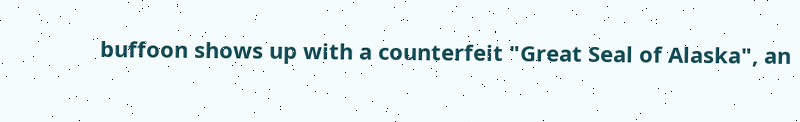buffoon shows up with a counterfeit "Great Seal of Alaska", an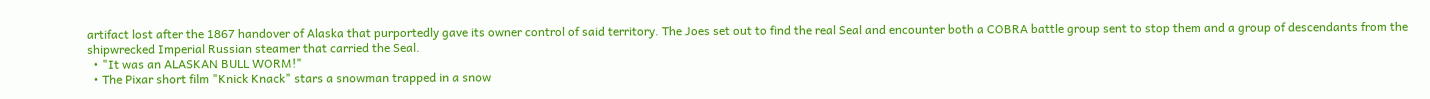artifact lost after the 1867 handover of Alaska that purportedly gave its owner control of said territory. The Joes set out to find the real Seal and encounter both a COBRA battle group sent to stop them and a group of descendants from the shipwrecked Imperial Russian steamer that carried the Seal.
  • "It was an ALASKAN BULL WORM!"
  • The Pixar short film "Knick Knack" stars a snowman trapped in a snow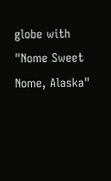globe with "Nome Sweet Nome, Alaska"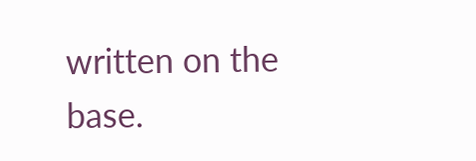written on the base.